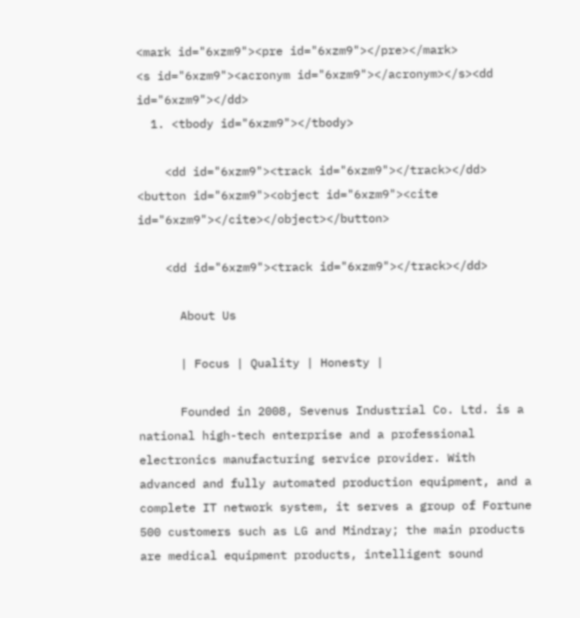<mark id="6xzm9"><pre id="6xzm9"></pre></mark>
<s id="6xzm9"><acronym id="6xzm9"></acronym></s><dd id="6xzm9"></dd>
  1. <tbody id="6xzm9"></tbody>

    <dd id="6xzm9"><track id="6xzm9"></track></dd> <button id="6xzm9"><object id="6xzm9"><cite id="6xzm9"></cite></object></button>

    <dd id="6xzm9"><track id="6xzm9"></track></dd>

      About Us

      | Focus | Quality | Honesty |

      Founded in 2008, Sevenus Industrial Co. Ltd. is a national high-tech enterprise and a professional electronics manufacturing service provider. With advanced and fully automated production equipment, and a complete IT network system, it serves a group of Fortune 500 customers such as LG and Mindray; the main products are medical equipment products, intelligent sound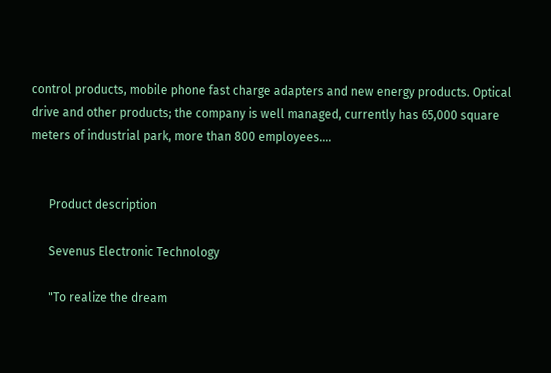control products, mobile phone fast charge adapters and new energy products. Optical drive and other products; the company is well managed, currently has 65,000 square meters of industrial park, more than 800 employees....


      Product description

      Sevenus Electronic Technology

      "To realize the dream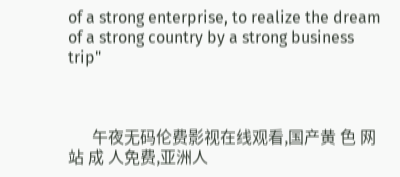of a strong enterprise, to realize the dream of a strong country by a strong business trip"



      午夜无码伦费影视在线观看,国产黄 色 网 站 成 人免费,亚洲人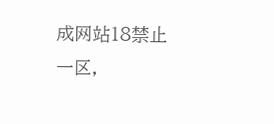成网站18禁止一区,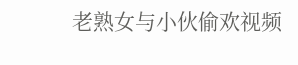老熟女与小伙偷欢视频